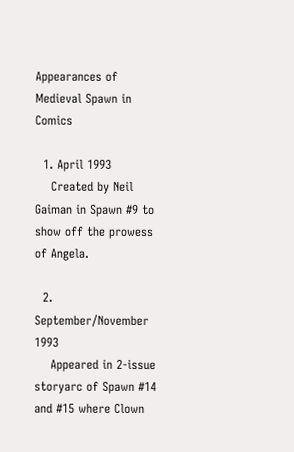Appearances of Medieval Spawn in Comics

  1. April 1993
    Created by Neil Gaiman in Spawn #9 to show off the prowess of Angela.

  2. September/November 1993
    Appeared in 2-issue storyarc of Spawn #14 and #15 where Clown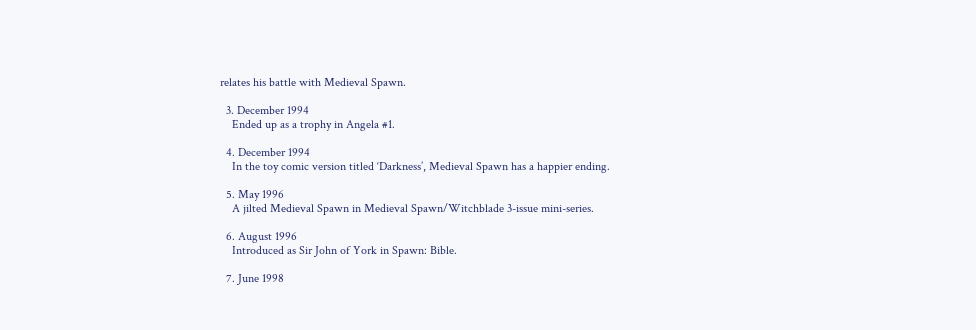relates his battle with Medieval Spawn.

  3. December 1994
    Ended up as a trophy in Angela #1.

  4. December 1994
    In the toy comic version titled ‘Darkness’, Medieval Spawn has a happier ending.

  5. May 1996
    A jilted Medieval Spawn in Medieval Spawn/Witchblade 3-issue mini-series.

  6. August 1996
    Introduced as Sir John of York in Spawn: Bible.

  7. June 1998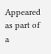Appeared as part of a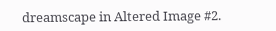dreamscape in Altered Image #2.